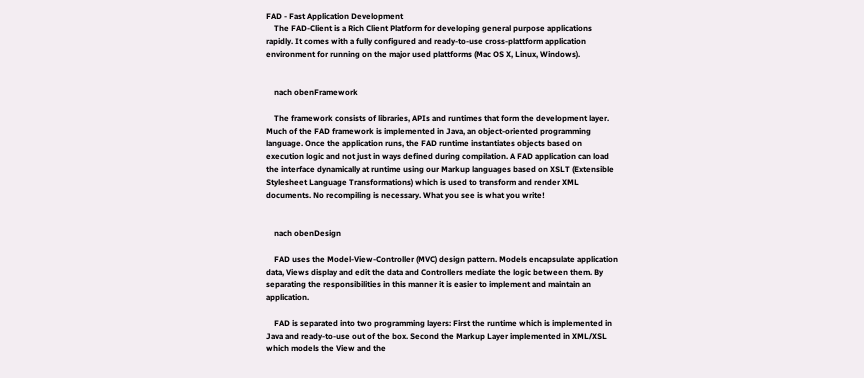FAD - Fast Application Development
    The FAD-Client is a Rich Client Platform for developing general purpose applications rapidly. It comes with a fully configured and ready-to-use cross-plattform application environment for running on the major used plattforms (Mac OS X, Linux, Windows).


    nach obenFramework

    The framework consists of libraries, APIs and runtimes that form the development layer. Much of the FAD framework is implemented in Java, an object-oriented programming language. Once the application runs, the FAD runtime instantiates objects based on execution logic and not just in ways defined during compilation. A FAD application can load the interface dynamically at runtime using our Markup languages based on XSLT (Extensible Stylesheet Language Transformations) which is used to transform and render XML documents. No recompiling is necessary. What you see is what you write!


    nach obenDesign

    FAD uses the Model-View-Controller (MVC) design pattern. Models encapsulate application data, Views display and edit the data and Controllers mediate the logic between them. By separating the responsibilities in this manner it is easier to implement and maintain an application.

    FAD is separated into two programming layers: First the runtime which is implemented in Java and ready-to-use out of the box. Second the Markup Layer implemented in XML/XSL which models the View and the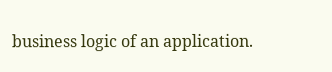business logic of an application.